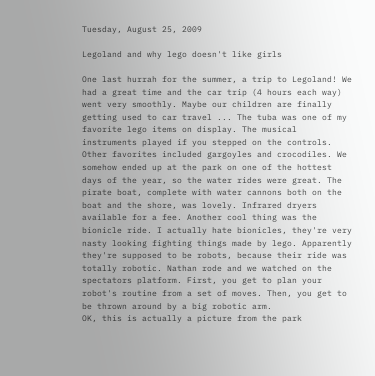Tuesday, August 25, 2009

Legoland and why lego doesn't like girls

One last hurrah for the summer, a trip to Legoland! We had a great time and the car trip (4 hours each way) went very smoothly. Maybe our children are finally getting used to car travel ... The tuba was one of my favorite lego items on display. The musical instruments played if you stepped on the controls. Other favorites included gargoyles and crocodiles. We somehow ended up at the park on one of the hottest days of the year, so the water rides were great. The pirate boat, complete with water cannons both on the boat and the shore, was lovely. Infrared dryers available for a fee. Another cool thing was the bionicle ride. I actually hate bionicles, they're very nasty looking fighting things made by lego. Apparently they're supposed to be robots, because their ride was totally robotic. Nathan rode and we watched on the spectators platform. First, you get to plan your robot's routine from a set of moves. Then, you get to be thrown around by a big robotic arm.
OK, this is actually a picture from the park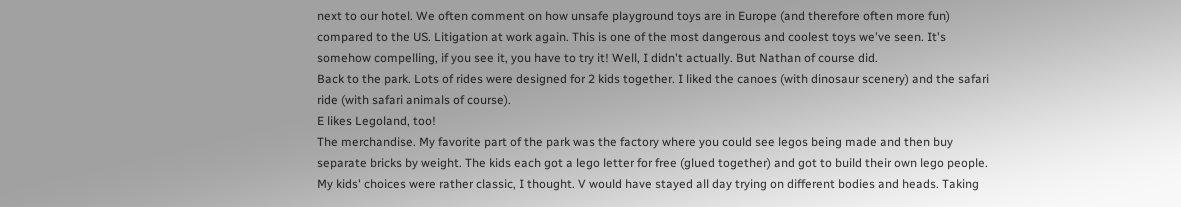next to our hotel. We often comment on how unsafe playground toys are in Europe (and therefore often more fun) compared to the US. Litigation at work again. This is one of the most dangerous and coolest toys we've seen. It's somehow compelling, if you see it, you have to try it! Well, I didn't actually. But Nathan of course did.
Back to the park. Lots of rides were designed for 2 kids together. I liked the canoes (with dinosaur scenery) and the safari ride (with safari animals of course).
E likes Legoland, too!
The merchandise. My favorite part of the park was the factory where you could see legos being made and then buy separate bricks by weight. The kids each got a lego letter for free (glued together) and got to build their own lego people. My kids' choices were rather classic, I thought. V would have stayed all day trying on different bodies and heads. Taking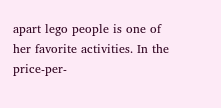apart lego people is one of her favorite activities. In the price-per-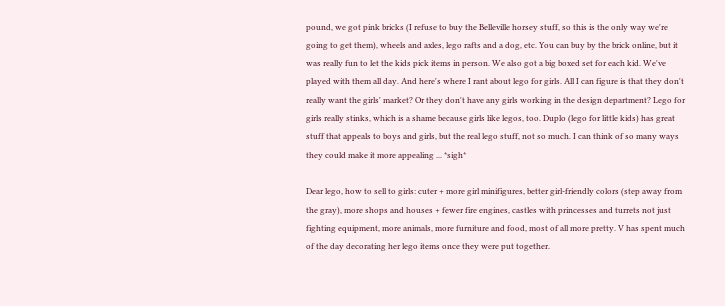pound, we got pink bricks (I refuse to buy the Belleville horsey stuff, so this is the only way we're going to get them), wheels and axles, lego rafts and a dog, etc. You can buy by the brick online, but it was really fun to let the kids pick items in person. We also got a big boxed set for each kid. We've played with them all day. And here's where I rant about lego for girls. All I can figure is that they don't really want the girls' market? Or they don't have any girls working in the design department? Lego for girls really stinks, which is a shame because girls like legos, too. Duplo (lego for little kids) has great stuff that appeals to boys and girls, but the real lego stuff, not so much. I can think of so many ways they could make it more appealing ... *sigh*

Dear lego, how to sell to girls: cuter + more girl minifigures, better girl-friendly colors (step away from the gray), more shops and houses + fewer fire engines, castles with princesses and turrets not just fighting equipment, more animals, more furniture and food, most of all more pretty. V has spent much of the day decorating her lego items once they were put together.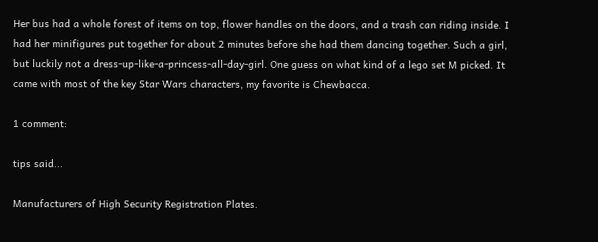Her bus had a whole forest of items on top, flower handles on the doors, and a trash can riding inside. I had her minifigures put together for about 2 minutes before she had them dancing together. Such a girl, but luckily not a dress-up-like-a-princess-all-day-girl. One guess on what kind of a lego set M picked. It came with most of the key Star Wars characters, my favorite is Chewbacca.

1 comment:

tips said...

Manufacturers of High Security Registration Plates.